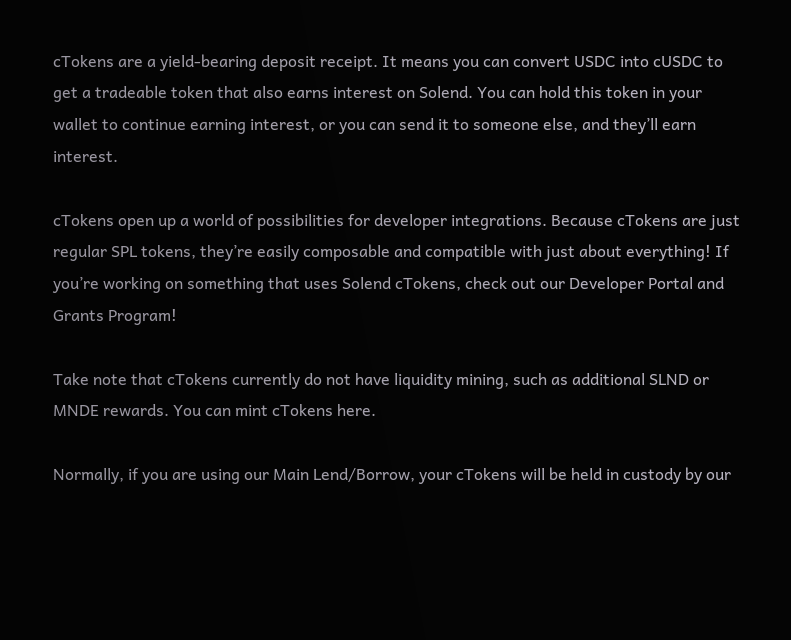cTokens are a yield-bearing deposit receipt. It means you can convert USDC into cUSDC to get a tradeable token that also earns interest on Solend. You can hold this token in your wallet to continue earning interest, or you can send it to someone else, and they’ll earn interest.

cTokens open up a world of possibilities for developer integrations. Because cTokens are just regular SPL tokens, they’re easily composable and compatible with just about everything! If you’re working on something that uses Solend cTokens, check out our Developer Portal and Grants Program!

Take note that cTokens currently do not have liquidity mining, such as additional SLND or MNDE rewards. You can mint cTokens here.

Normally, if you are using our Main Lend/Borrow, your cTokens will be held in custody by our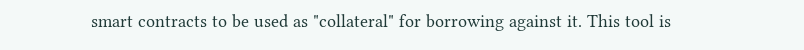smart contracts to be used as "collateral" for borrowing against it. This tool is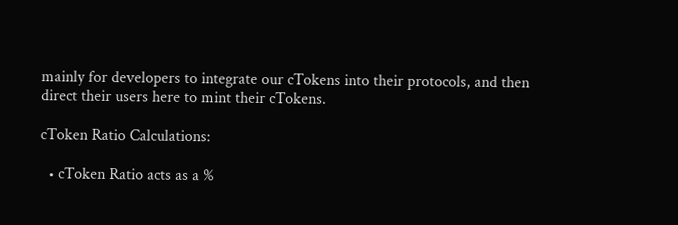mainly for developers to integrate our cTokens into their protocols, and then direct their users here to mint their cTokens.

cToken Ratio Calculations:

  • cToken Ratio acts as a %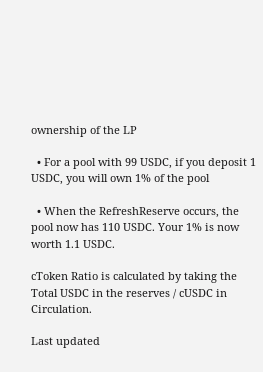ownership of the LP

  • For a pool with 99 USDC, if you deposit 1 USDC, you will own 1% of the pool

  • When the RefreshReserve occurs, the pool now has 110 USDC. Your 1% is now worth 1.1 USDC.

cToken Ratio is calculated by taking the Total USDC in the reserves / cUSDC in Circulation.

Last updated